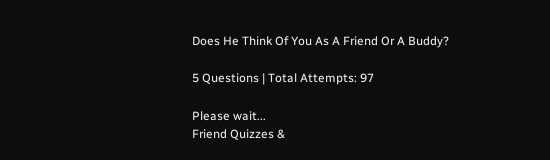Does He Think Of You As A Friend Or A Buddy?

5 Questions | Total Attempts: 97

Please wait...
Friend Quizzes &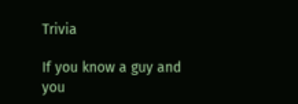Trivia

If you know a guy and you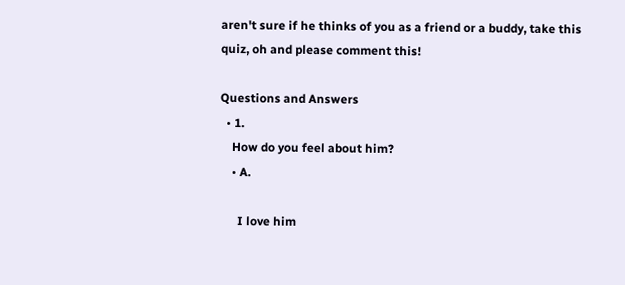aren't sure if he thinks of you as a friend or a buddy, take this quiz, oh and please comment this!

Questions and Answers
  • 1.
    How do you feel about him?
    • A.

      I love him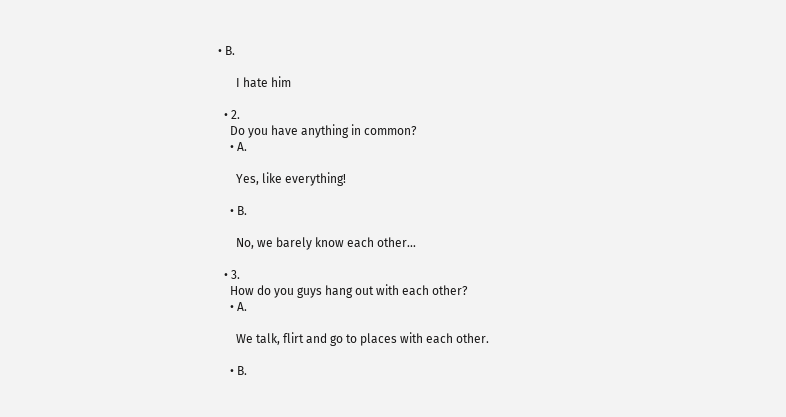• B.

      I hate him

  • 2.
    Do you have anything in common?
    • A.

      Yes, like everything!

    • B.

      No, we barely know each other...

  • 3.
    How do you guys hang out with each other?
    • A.

      We talk, flirt and go to places with each other.

    • B.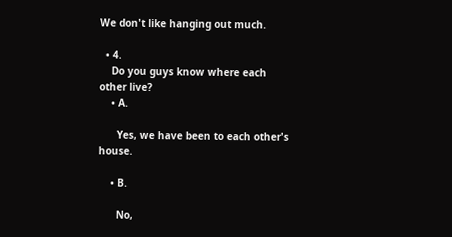We don't like hanging out much.

  • 4.
    Do you guys know where each other live?
    • A.

      Yes, we have been to each other's house.

    • B.

      No,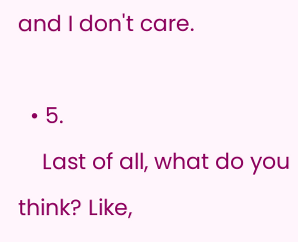and I don't care.

  • 5.
    Last of all, what do you think? Like,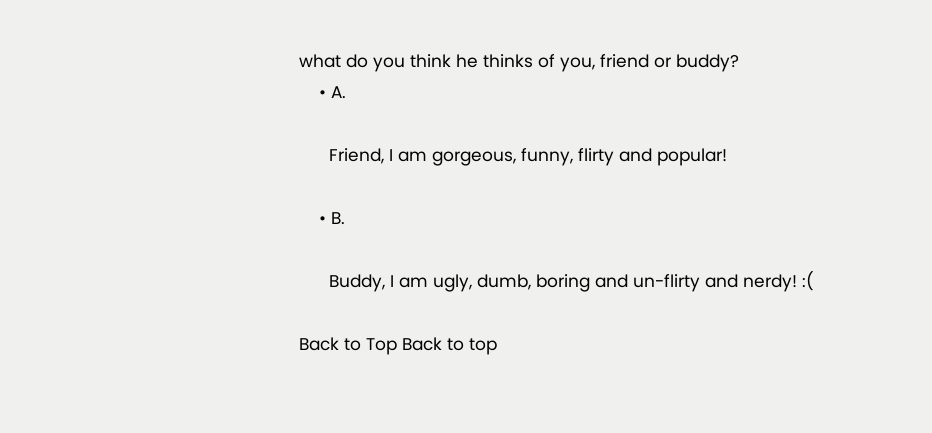what do you think he thinks of you, friend or buddy?
    • A.

      Friend, I am gorgeous, funny, flirty and popular!

    • B.

      Buddy, I am ugly, dumb, boring and un-flirty and nerdy! :(

Back to Top Back to top